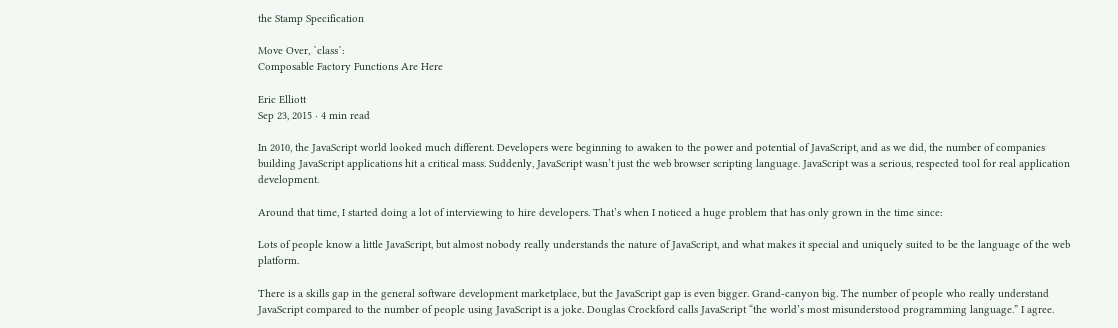the Stamp Specification

Move Over, `class`:
Composable Factory Functions Are Here

Eric Elliott
Sep 23, 2015 · 4 min read

In 2010, the JavaScript world looked much different. Developers were beginning to awaken to the power and potential of JavaScript, and as we did, the number of companies building JavaScript applications hit a critical mass. Suddenly, JavaScript wasn’t just the web browser scripting language. JavaScript was a serious, respected tool for real application development.

Around that time, I started doing a lot of interviewing to hire developers. That’s when I noticed a huge problem that has only grown in the time since:

Lots of people know a little JavaScript, but almost nobody really understands the nature of JavaScript, and what makes it special and uniquely suited to be the language of the web platform.

There is a skills gap in the general software development marketplace, but the JavaScript gap is even bigger. Grand-canyon big. The number of people who really understand JavaScript compared to the number of people using JavaScript is a joke. Douglas Crockford calls JavaScript “the world’s most misunderstood programming language.” I agree.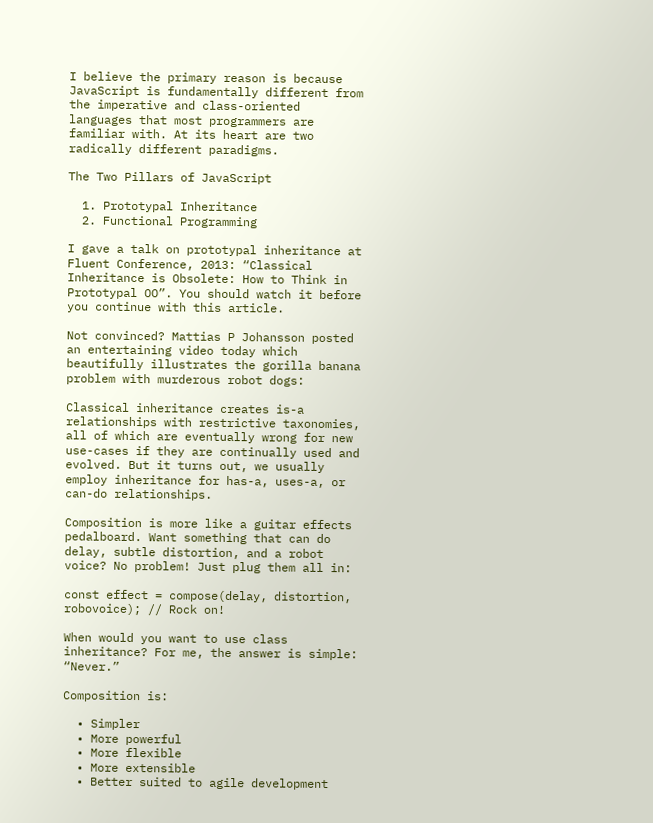I believe the primary reason is because JavaScript is fundamentally different from the imperative and class-oriented languages that most programmers are familiar with. At its heart are two radically different paradigms.

The Two Pillars of JavaScript

  1. Prototypal Inheritance
  2. Functional Programming

I gave a talk on prototypal inheritance at Fluent Conference, 2013: “Classical Inheritance is Obsolete: How to Think in Prototypal OO”. You should watch it before you continue with this article.

Not convinced? Mattias P Johansson posted an entertaining video today which beautifully illustrates the gorilla banana problem with murderous robot dogs:

Classical inheritance creates is-a relationships with restrictive taxonomies, all of which are eventually wrong for new use-cases if they are continually used and evolved. But it turns out, we usually employ inheritance for has-a, uses-a, or can-do relationships.

Composition is more like a guitar effects pedalboard. Want something that can do delay, subtle distortion, and a robot voice? No problem! Just plug them all in:

const effect = compose(delay, distortion, robovoice); // Rock on!

When would you want to use class inheritance? For me, the answer is simple: “Never.”

Composition is:

  • Simpler
  • More powerful
  • More flexible
  • More extensible
  • Better suited to agile development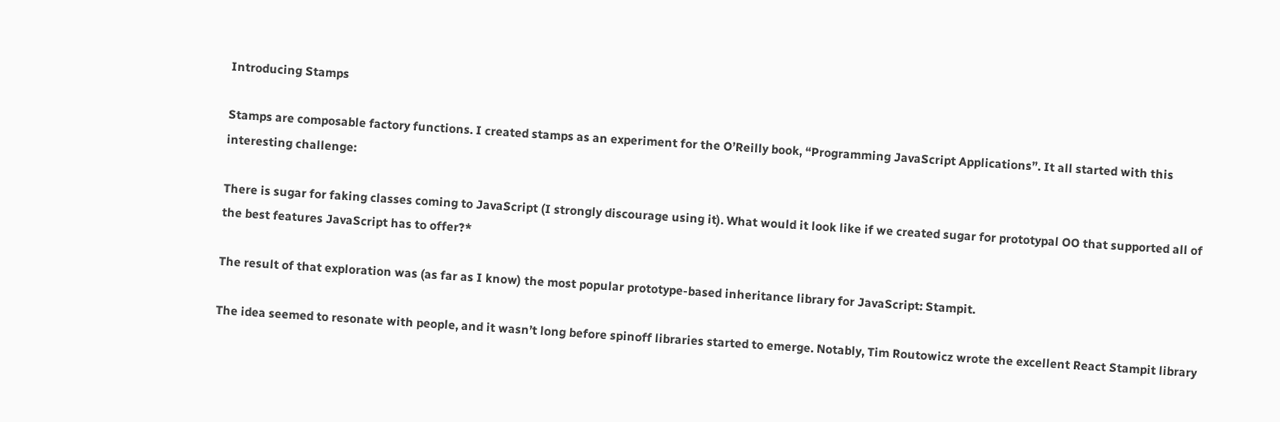Introducing Stamps

Stamps are composable factory functions. I created stamps as an experiment for the O’Reilly book, “Programming JavaScript Applications”. It all started with this interesting challenge:

There is sugar for faking classes coming to JavaScript (I strongly discourage using it). What would it look like if we created sugar for prototypal OO that supported all of the best features JavaScript has to offer?*

The result of that exploration was (as far as I know) the most popular prototype-based inheritance library for JavaScript: Stampit.

The idea seemed to resonate with people, and it wasn’t long before spinoff libraries started to emerge. Notably, Tim Routowicz wrote the excellent React Stampit library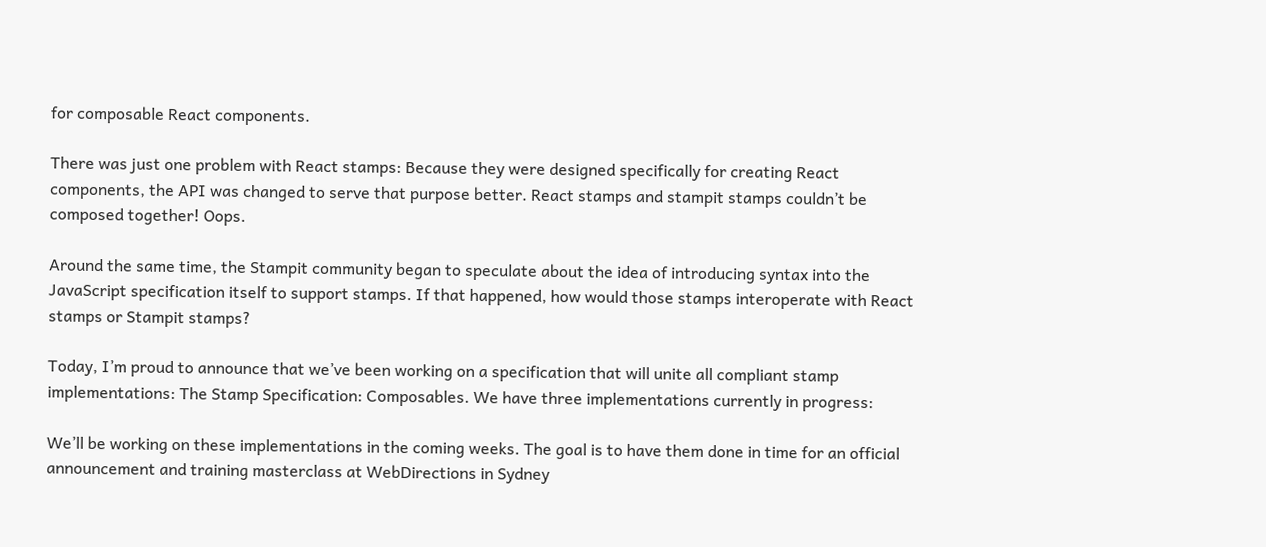for composable React components.

There was just one problem with React stamps: Because they were designed specifically for creating React components, the API was changed to serve that purpose better. React stamps and stampit stamps couldn’t be composed together! Oops.

Around the same time, the Stampit community began to speculate about the idea of introducing syntax into the JavaScript specification itself to support stamps. If that happened, how would those stamps interoperate with React stamps or Stampit stamps?

Today, I’m proud to announce that we’ve been working on a specification that will unite all compliant stamp implementations: The Stamp Specification: Composables. We have three implementations currently in progress:

We’ll be working on these implementations in the coming weeks. The goal is to have them done in time for an official announcement and training masterclass at WebDirections in Sydney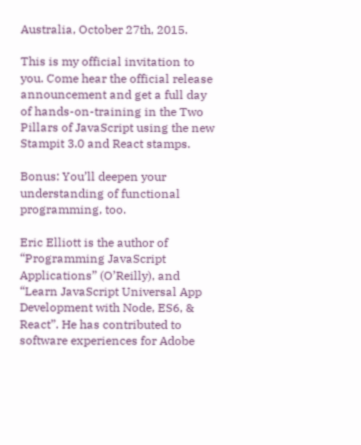Australia, October 27th, 2015.

This is my official invitation to you. Come hear the official release announcement and get a full day of hands-on-training in the Two Pillars of JavaScript using the new Stampit 3.0 and React stamps.

Bonus: You’ll deepen your understanding of functional programming, too.

Eric Elliott is the author of “Programming JavaScript Applications” (O’Reilly), and “Learn JavaScript Universal App Development with Node, ES6, & React”. He has contributed to software experiences for Adobe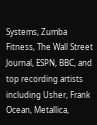Systems, Zumba Fitness, The Wall Street Journal, ESPN, BBC, and top recording artists including Usher, Frank Ocean, Metallica,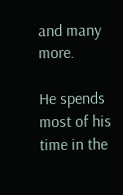and many more.

He spends most of his time in the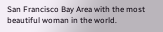San Francisco Bay Area with the most beautiful woman in the world.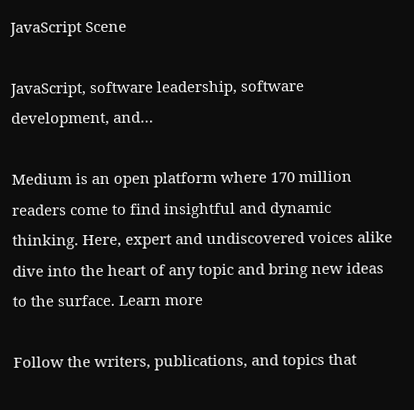JavaScript Scene

JavaScript, software leadership, software development, and…

Medium is an open platform where 170 million readers come to find insightful and dynamic thinking. Here, expert and undiscovered voices alike dive into the heart of any topic and bring new ideas to the surface. Learn more

Follow the writers, publications, and topics that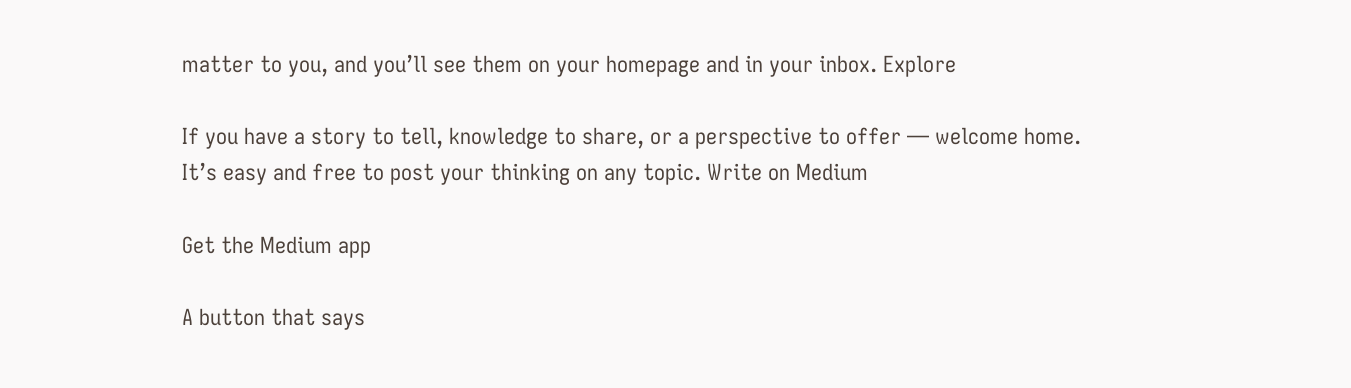matter to you, and you’ll see them on your homepage and in your inbox. Explore

If you have a story to tell, knowledge to share, or a perspective to offer — welcome home. It’s easy and free to post your thinking on any topic. Write on Medium

Get the Medium app

A button that says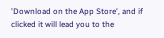'Download on the App Store', and if clicked it will lead you to the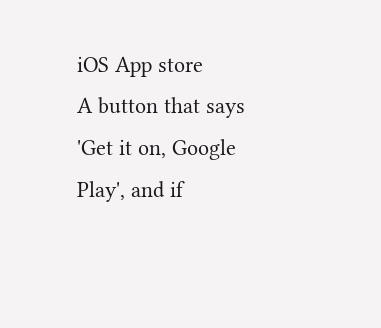iOS App store
A button that says 'Get it on, Google Play', and if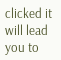clicked it will lead you to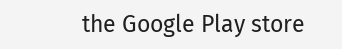the Google Play store